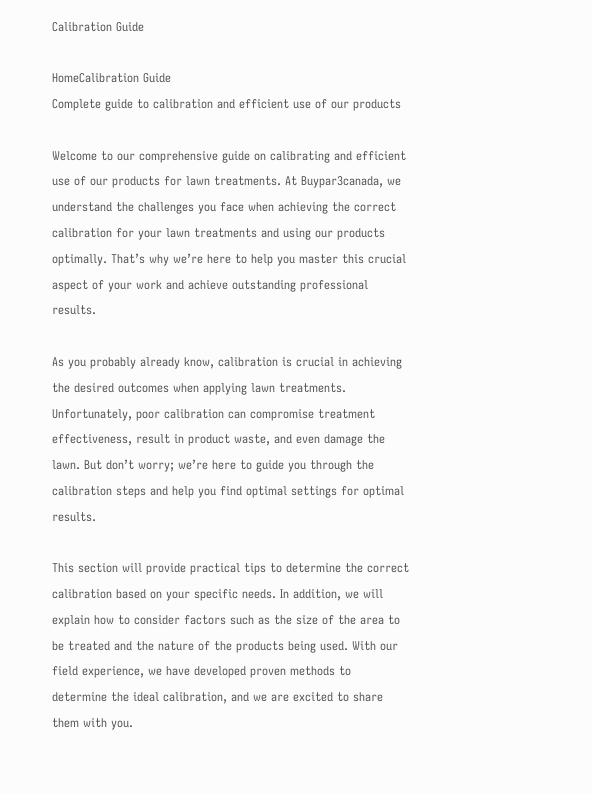Calibration Guide

HomeCalibration Guide
Complete guide to calibration and efficient use of our products

Welcome to our comprehensive guide on calibrating and efficient use of our products for lawn treatments. At Buypar3canada, we understand the challenges you face when achieving the correct calibration for your lawn treatments and using our products optimally. That’s why we’re here to help you master this crucial aspect of your work and achieve outstanding professional results.

As you probably already know, calibration is crucial in achieving the desired outcomes when applying lawn treatments. Unfortunately, poor calibration can compromise treatment effectiveness, result in product waste, and even damage the lawn. But don’t worry; we’re here to guide you through the calibration steps and help you find optimal settings for optimal results.

This section will provide practical tips to determine the correct calibration based on your specific needs. In addition, we will explain how to consider factors such as the size of the area to be treated and the nature of the products being used. With our field experience, we have developed proven methods to determine the ideal calibration, and we are excited to share them with you.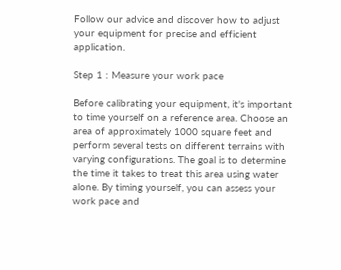Follow our advice and discover how to adjust your equipment for precise and efficient application.

Step 1 : Measure your work pace

Before calibrating your equipment, it's important to time yourself on a reference area. Choose an area of approximately 1000 square feet and perform several tests on different terrains with varying configurations. The goal is to determine the time it takes to treat this area using water alone. By timing yourself, you can assess your work pace and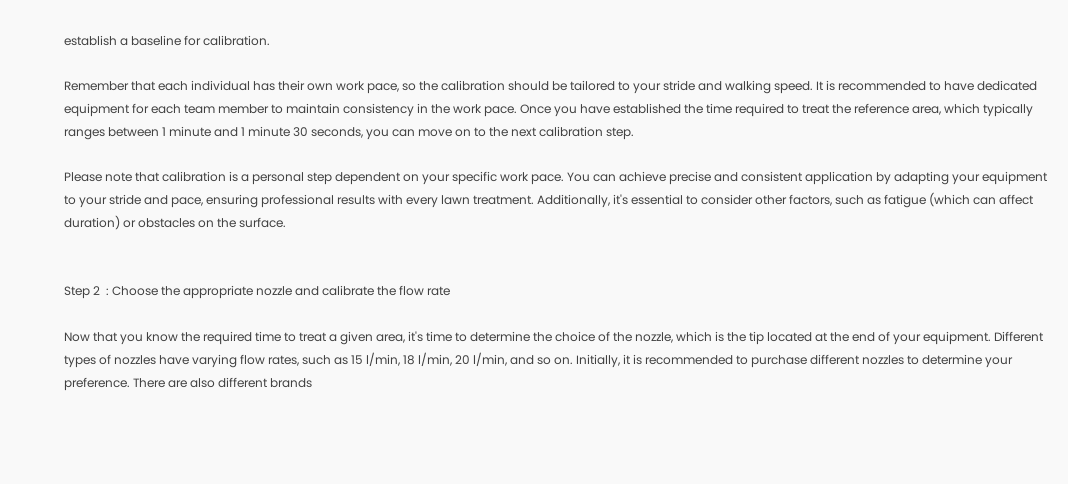establish a baseline for calibration.

Remember that each individual has their own work pace, so the calibration should be tailored to your stride and walking speed. It is recommended to have dedicated equipment for each team member to maintain consistency in the work pace. Once you have established the time required to treat the reference area, which typically ranges between 1 minute and 1 minute 30 seconds, you can move on to the next calibration step.

Please note that calibration is a personal step dependent on your specific work pace. You can achieve precise and consistent application by adapting your equipment to your stride and pace, ensuring professional results with every lawn treatment. Additionally, it's essential to consider other factors, such as fatigue (which can affect duration) or obstacles on the surface.


Step 2  : Choose the appropriate nozzle and calibrate the flow rate

Now that you know the required time to treat a given area, it's time to determine the choice of the nozzle, which is the tip located at the end of your equipment. Different types of nozzles have varying flow rates, such as 15 l/min, 18 l/min, 20 l/min, and so on. Initially, it is recommended to purchase different nozzles to determine your preference. There are also different brands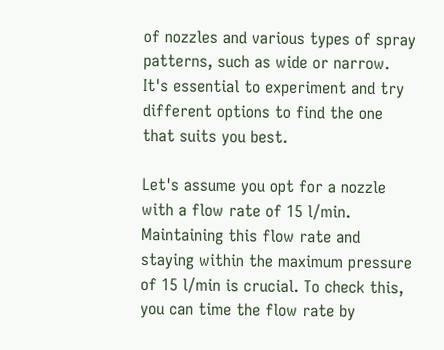of nozzles and various types of spray patterns, such as wide or narrow. It's essential to experiment and try different options to find the one that suits you best.

Let's assume you opt for a nozzle with a flow rate of 15 l/min. Maintaining this flow rate and staying within the maximum pressure of 15 l/min is crucial. To check this, you can time the flow rate by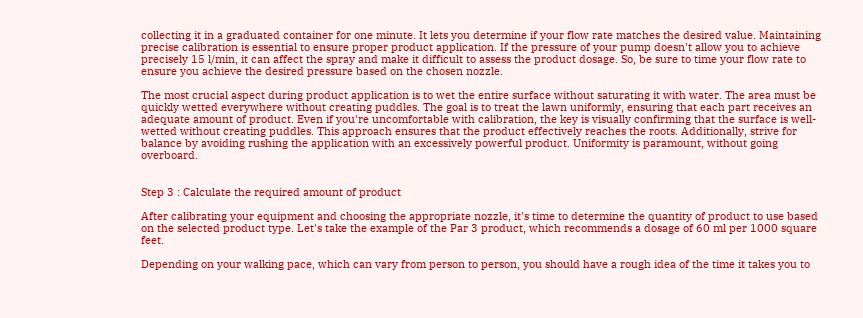collecting it in a graduated container for one minute. It lets you determine if your flow rate matches the desired value. Maintaining precise calibration is essential to ensure proper product application. If the pressure of your pump doesn't allow you to achieve precisely 15 l/min, it can affect the spray and make it difficult to assess the product dosage. So, be sure to time your flow rate to ensure you achieve the desired pressure based on the chosen nozzle.

The most crucial aspect during product application is to wet the entire surface without saturating it with water. The area must be quickly wetted everywhere without creating puddles. The goal is to treat the lawn uniformly, ensuring that each part receives an adequate amount of product. Even if you're uncomfortable with calibration, the key is visually confirming that the surface is well-wetted without creating puddles. This approach ensures that the product effectively reaches the roots. Additionally, strive for balance by avoiding rushing the application with an excessively powerful product. Uniformity is paramount, without going overboard.


Step 3 : Calculate the required amount of product

After calibrating your equipment and choosing the appropriate nozzle, it's time to determine the quantity of product to use based on the selected product type. Let's take the example of the Par 3 product, which recommends a dosage of 60 ml per 1000 square feet.

Depending on your walking pace, which can vary from person to person, you should have a rough idea of the time it takes you to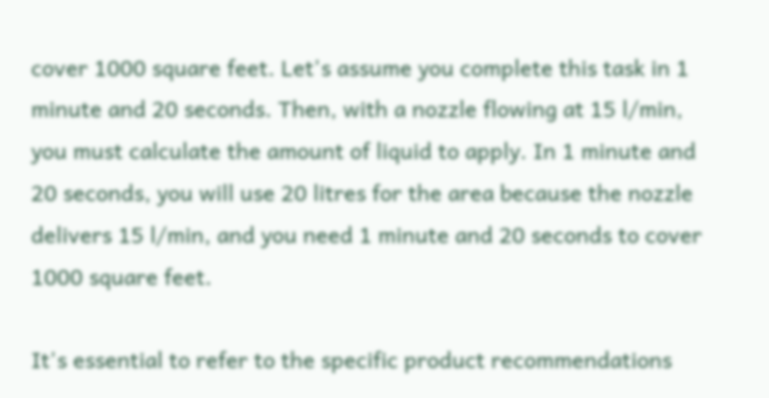cover 1000 square feet. Let's assume you complete this task in 1 minute and 20 seconds. Then, with a nozzle flowing at 15 l/min, you must calculate the amount of liquid to apply. In 1 minute and 20 seconds, you will use 20 litres for the area because the nozzle delivers 15 l/min, and you need 1 minute and 20 seconds to cover 1000 square feet.

It's essential to refer to the specific product recommendations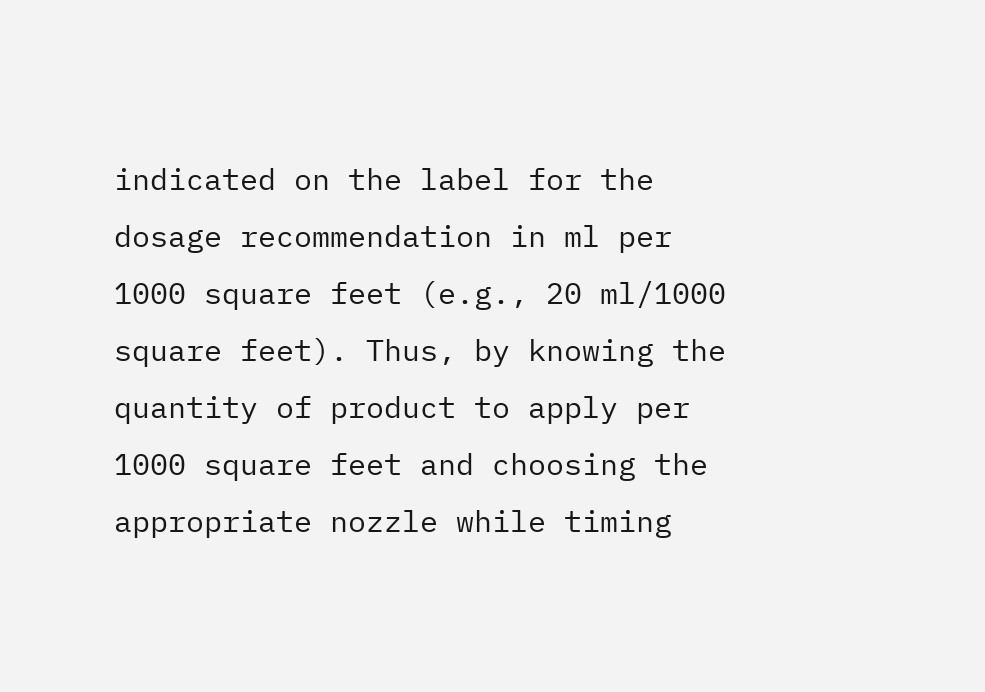indicated on the label for the dosage recommendation in ml per 1000 square feet (e.g., 20 ml/1000 square feet). Thus, by knowing the quantity of product to apply per 1000 square feet and choosing the appropriate nozzle while timing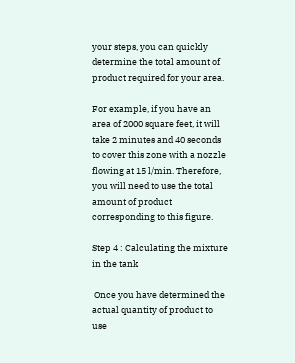your steps, you can quickly determine the total amount of product required for your area.

For example, if you have an area of 2000 square feet, it will take 2 minutes and 40 seconds to cover this zone with a nozzle flowing at 15 l/min. Therefore, you will need to use the total amount of product corresponding to this figure.

Step 4 : Calculating the mixture in the tank

 Once you have determined the actual quantity of product to use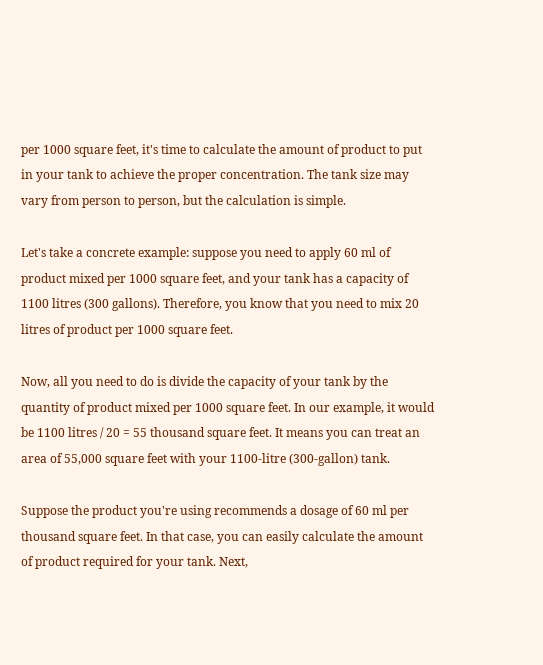per 1000 square feet, it's time to calculate the amount of product to put in your tank to achieve the proper concentration. The tank size may vary from person to person, but the calculation is simple.

Let's take a concrete example: suppose you need to apply 60 ml of product mixed per 1000 square feet, and your tank has a capacity of 1100 litres (300 gallons). Therefore, you know that you need to mix 20 litres of product per 1000 square feet.

Now, all you need to do is divide the capacity of your tank by the quantity of product mixed per 1000 square feet. In our example, it would be 1100 litres / 20 = 55 thousand square feet. It means you can treat an area of 55,000 square feet with your 1100-litre (300-gallon) tank.

Suppose the product you're using recommends a dosage of 60 ml per thousand square feet. In that case, you can easily calculate the amount of product required for your tank. Next,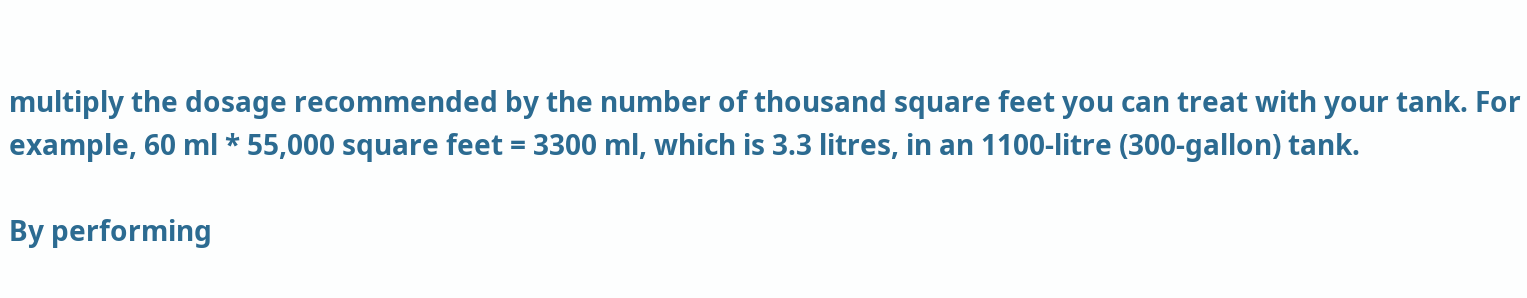multiply the dosage recommended by the number of thousand square feet you can treat with your tank. For example, 60 ml * 55,000 square feet = 3300 ml, which is 3.3 litres, in an 1100-litre (300-gallon) tank.

By performing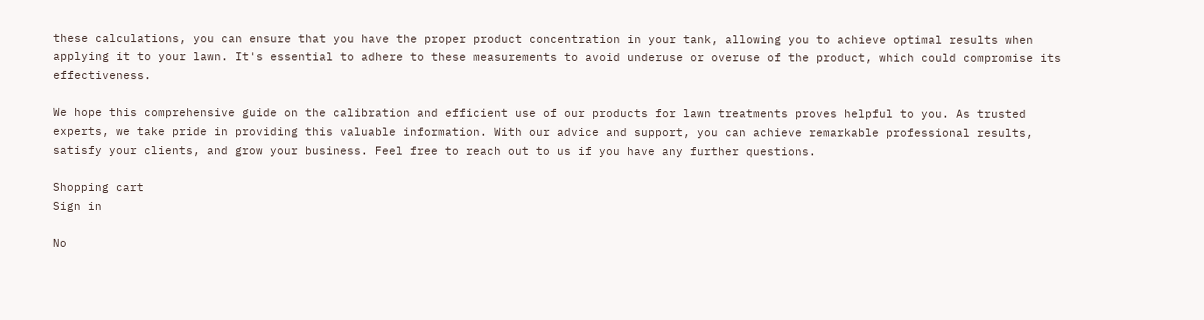these calculations, you can ensure that you have the proper product concentration in your tank, allowing you to achieve optimal results when applying it to your lawn. It's essential to adhere to these measurements to avoid underuse or overuse of the product, which could compromise its effectiveness.

We hope this comprehensive guide on the calibration and efficient use of our products for lawn treatments proves helpful to you. As trusted experts, we take pride in providing this valuable information. With our advice and support, you can achieve remarkable professional results, satisfy your clients, and grow your business. Feel free to reach out to us if you have any further questions.

Shopping cart
Sign in

No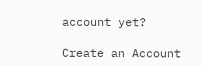account yet?

Create an Account